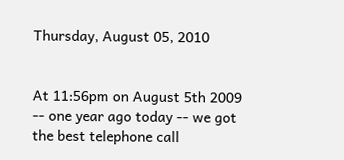Thursday, August 05, 2010


At 11:56pm on August 5th 2009 -- one year ago today -- we got the best telephone call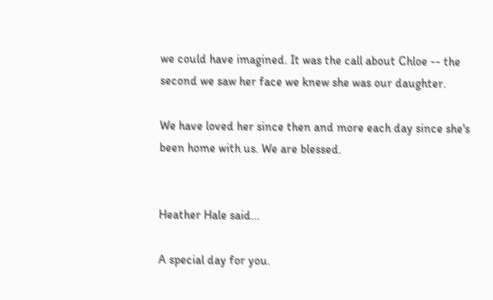we could have imagined. It was the call about Chloe -- the second we saw her face we knew she was our daughter.

We have loved her since then and more each day since she's been home with us. We are blessed.


Heather Hale said...

A special day for you.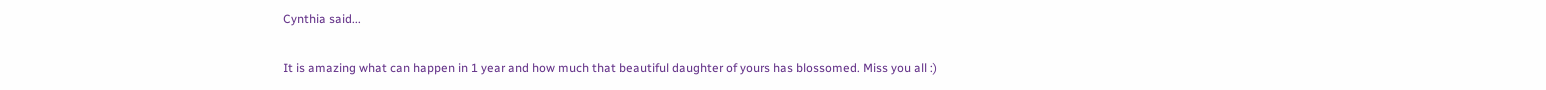Cynthia said...

It is amazing what can happen in 1 year and how much that beautiful daughter of yours has blossomed. Miss you all :)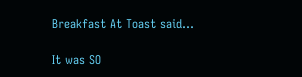Breakfast At Toast said...

It was SO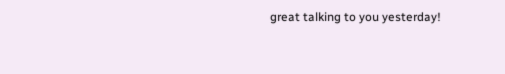great talking to you yesterday!